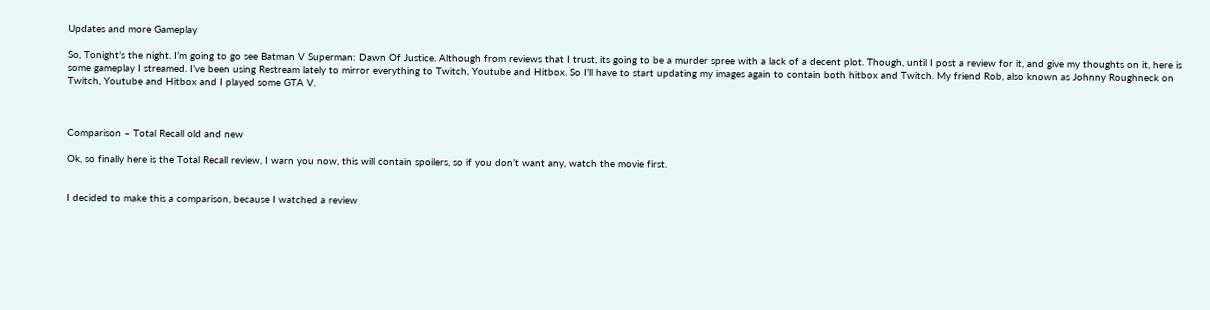Updates and more Gameplay

So, Tonight’s the night. I’m going to go see Batman V Superman: Dawn Of Justice. Although from reviews that I trust, its going to be a murder spree with a lack of a decent plot. Though, until I post a review for it, and give my thoughts on it, here is some gameplay I streamed. I’ve been using Restream lately to mirror everything to Twitch, Youtube and Hitbox. So I’ll have to start updating my images again to contain both hitbox and Twitch. My friend Rob, also known as Johnny Roughneck on Twitch, Youtube and Hitbox and I played some GTA V.



Comparison – Total Recall old and new

Ok, so finally here is the Total Recall review, I warn you now, this will contain spoilers, so if you don’t want any, watch the movie first.


I decided to make this a comparison, because I watched a review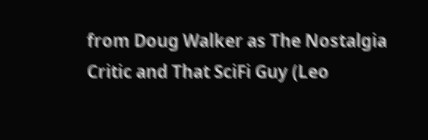from Doug Walker as The Nostalgia Critic and That SciFi Guy (Leo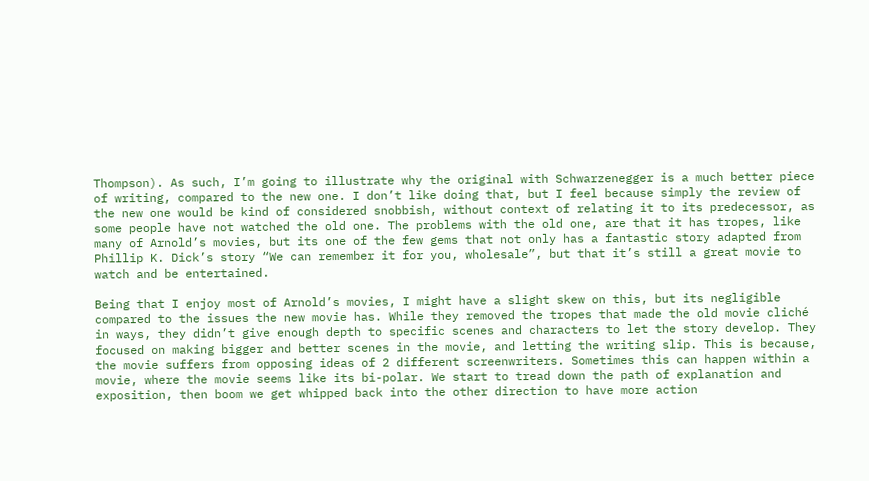Thompson). As such, I’m going to illustrate why the original with Schwarzenegger is a much better piece of writing, compared to the new one. I don’t like doing that, but I feel because simply the review of the new one would be kind of considered snobbish, without context of relating it to its predecessor, as some people have not watched the old one. The problems with the old one, are that it has tropes, like many of Arnold’s movies, but its one of the few gems that not only has a fantastic story adapted from Phillip K. Dick’s story “We can remember it for you, wholesale”, but that it’s still a great movie to watch and be entertained.

Being that I enjoy most of Arnold’s movies, I might have a slight skew on this, but its negligible compared to the issues the new movie has. While they removed the tropes that made the old movie cliché in ways, they didn’t give enough depth to specific scenes and characters to let the story develop. They focused on making bigger and better scenes in the movie, and letting the writing slip. This is because, the movie suffers from opposing ideas of 2 different screenwriters. Sometimes this can happen within a movie, where the movie seems like its bi-polar. We start to tread down the path of explanation and exposition, then boom we get whipped back into the other direction to have more action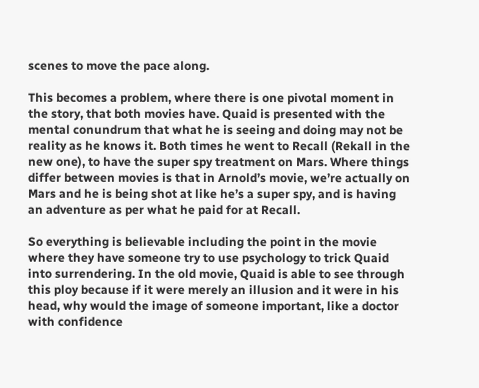scenes to move the pace along.

This becomes a problem, where there is one pivotal moment in the story, that both movies have. Quaid is presented with the mental conundrum that what he is seeing and doing may not be reality as he knows it. Both times he went to Recall (Rekall in the new one), to have the super spy treatment on Mars. Where things differ between movies is that in Arnold’s movie, we’re actually on Mars and he is being shot at like he’s a super spy, and is having an adventure as per what he paid for at Recall.

So everything is believable including the point in the movie where they have someone try to use psychology to trick Quaid into surrendering. In the old movie, Quaid is able to see through this ploy because if it were merely an illusion and it were in his head, why would the image of someone important, like a doctor with confidence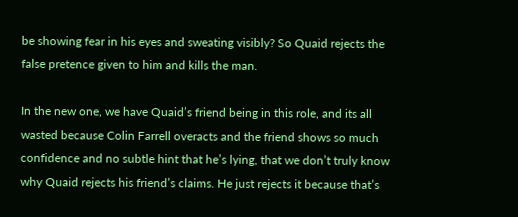be showing fear in his eyes and sweating visibly? So Quaid rejects the false pretence given to him and kills the man.

In the new one, we have Quaid’s friend being in this role, and its all wasted because Colin Farrell overacts and the friend shows so much confidence and no subtle hint that he’s lying, that we don’t truly know why Quaid rejects his friend’s claims. He just rejects it because that’s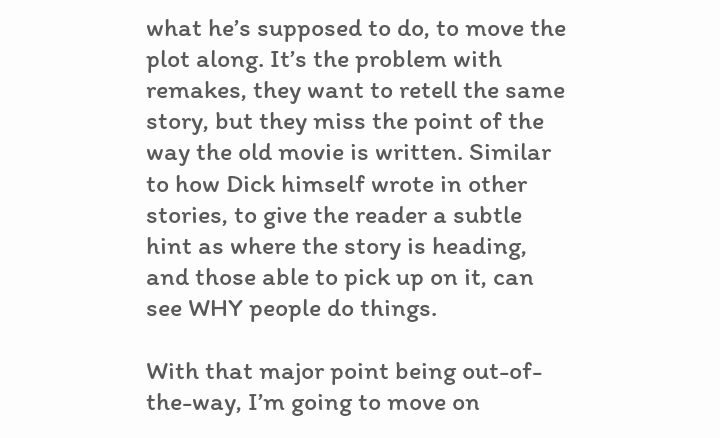what he’s supposed to do, to move the plot along. It’s the problem with remakes, they want to retell the same story, but they miss the point of the way the old movie is written. Similar to how Dick himself wrote in other stories, to give the reader a subtle hint as where the story is heading, and those able to pick up on it, can see WHY people do things.

With that major point being out-of-the-way, I’m going to move on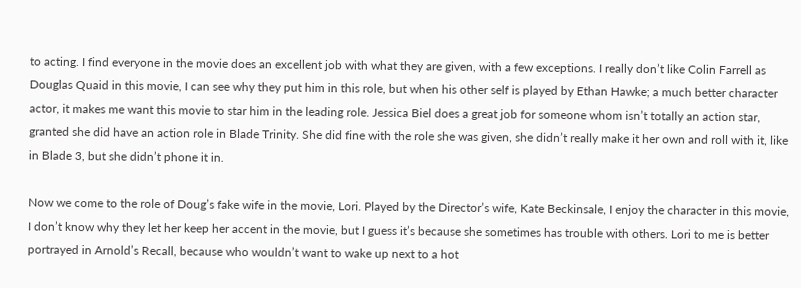to acting. I find everyone in the movie does an excellent job with what they are given, with a few exceptions. I really don’t like Colin Farrell as Douglas Quaid in this movie, I can see why they put him in this role, but when his other self is played by Ethan Hawke; a much better character actor, it makes me want this movie to star him in the leading role. Jessica Biel does a great job for someone whom isn’t totally an action star, granted she did have an action role in Blade Trinity. She did fine with the role she was given, she didn’t really make it her own and roll with it, like in Blade 3, but she didn’t phone it in.

Now we come to the role of Doug’s fake wife in the movie, Lori. Played by the Director’s wife, Kate Beckinsale, I enjoy the character in this movie, I don’t know why they let her keep her accent in the movie, but I guess it’s because she sometimes has trouble with others. Lori to me is better portrayed in Arnold’s Recall, because who wouldn’t want to wake up next to a hot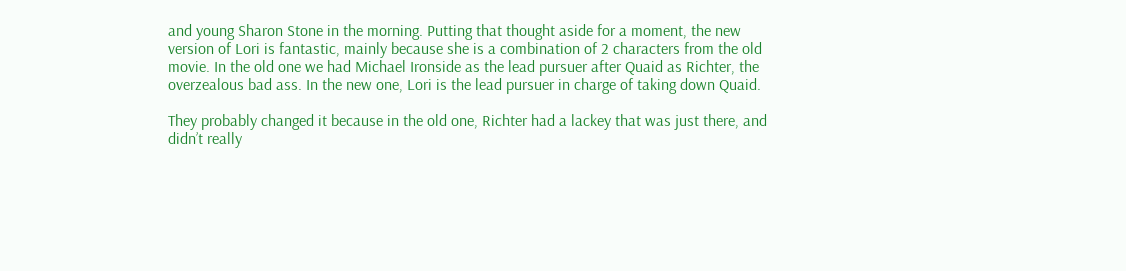and young Sharon Stone in the morning. Putting that thought aside for a moment, the new version of Lori is fantastic, mainly because she is a combination of 2 characters from the old movie. In the old one we had Michael Ironside as the lead pursuer after Quaid as Richter, the overzealous bad ass. In the new one, Lori is the lead pursuer in charge of taking down Quaid.

They probably changed it because in the old one, Richter had a lackey that was just there, and didn’t really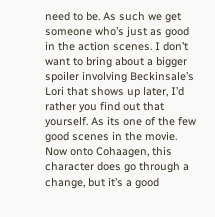need to be. As such we get someone who’s just as good in the action scenes. I don’t want to bring about a bigger spoiler involving Beckinsale’s Lori that shows up later, I’d rather you find out that yourself. As its one of the few good scenes in the movie. Now onto Cohaagen, this character does go through a change, but it’s a good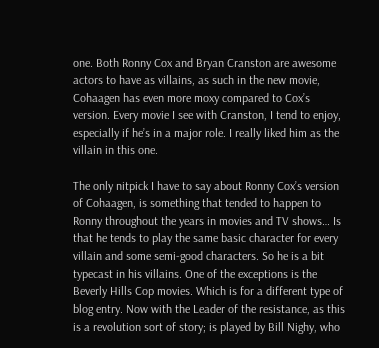one. Both Ronny Cox and Bryan Cranston are awesome actors to have as villains, as such in the new movie, Cohaagen has even more moxy compared to Cox’s version. Every movie I see with Cranston, I tend to enjoy, especially if he’s in a major role. I really liked him as the villain in this one.

The only nitpick I have to say about Ronny Cox’s version of Cohaagen, is something that tended to happen to Ronny throughout the years in movies and TV shows… Is that he tends to play the same basic character for every villain and some semi-good characters. So he is a bit typecast in his villains. One of the exceptions is the Beverly Hills Cop movies. Which is for a different type of blog entry. Now with the Leader of the resistance, as this is a revolution sort of story; is played by Bill Nighy, who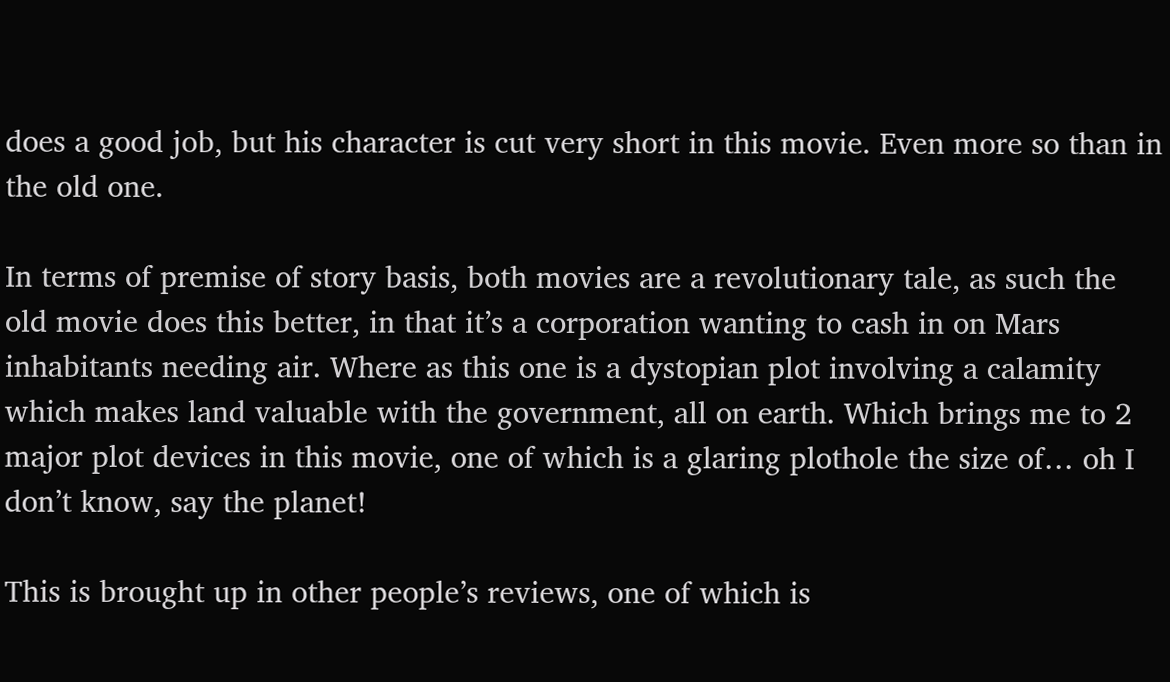does a good job, but his character is cut very short in this movie. Even more so than in the old one.

In terms of premise of story basis, both movies are a revolutionary tale, as such the old movie does this better, in that it’s a corporation wanting to cash in on Mars inhabitants needing air. Where as this one is a dystopian plot involving a calamity which makes land valuable with the government, all on earth. Which brings me to 2 major plot devices in this movie, one of which is a glaring plothole the size of… oh I don’t know, say the planet!

This is brought up in other people’s reviews, one of which is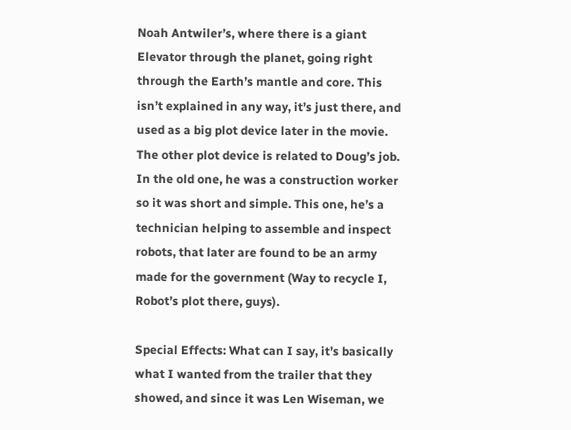Noah Antwiler’s, where there is a giant Elevator through the planet, going right through the Earth’s mantle and core. This isn’t explained in any way, it’s just there, and used as a big plot device later in the movie. The other plot device is related to Doug’s job. In the old one, he was a construction worker so it was short and simple. This one, he’s a technician helping to assemble and inspect robots, that later are found to be an army made for the government (Way to recycle I, Robot’s plot there, guys).

Special Effects: What can I say, it’s basically what I wanted from the trailer that they showed, and since it was Len Wiseman, we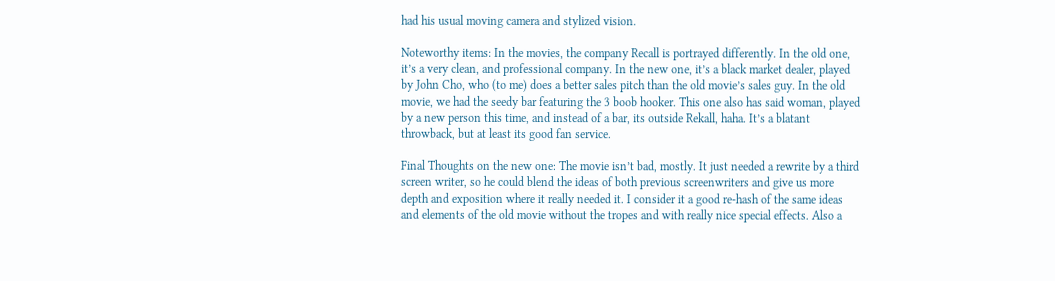had his usual moving camera and stylized vision.

Noteworthy items: In the movies, the company Recall is portrayed differently. In the old one, it’s a very clean, and professional company. In the new one, it’s a black market dealer, played by John Cho, who (to me) does a better sales pitch than the old movie’s sales guy. In the old movie, we had the seedy bar featuring the 3 boob hooker. This one also has said woman, played by a new person this time, and instead of a bar, its outside Rekall, haha. It’s a blatant throwback, but at least its good fan service.

Final Thoughts on the new one: The movie isn’t bad, mostly. It just needed a rewrite by a third screen writer, so he could blend the ideas of both previous screenwriters and give us more depth and exposition where it really needed it. I consider it a good re-hash of the same ideas and elements of the old movie without the tropes and with really nice special effects. Also a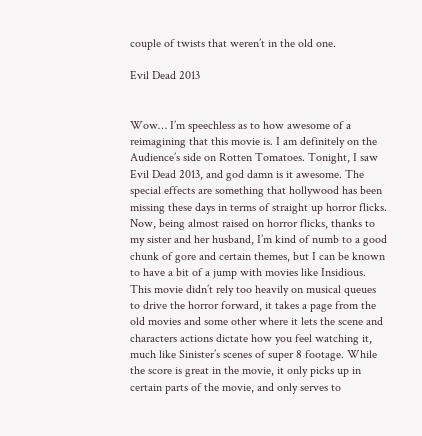couple of twists that weren’t in the old one.

Evil Dead 2013


Wow… I’m speechless as to how awesome of a reimagining that this movie is. I am definitely on the Audience’s side on Rotten Tomatoes. Tonight, I saw Evil Dead 2013, and god damn is it awesome. The special effects are something that hollywood has been missing these days in terms of straight up horror flicks. Now, being almost raised on horror flicks, thanks to my sister and her husband, I’m kind of numb to a good chunk of gore and certain themes, but I can be known to have a bit of a jump with movies like Insidious. This movie didn’t rely too heavily on musical queues to drive the horror forward, it takes a page from the old movies and some other where it lets the scene and characters actions dictate how you feel watching it, much like Sinister’s scenes of super 8 footage. While the score is great in the movie, it only picks up in certain parts of the movie, and only serves to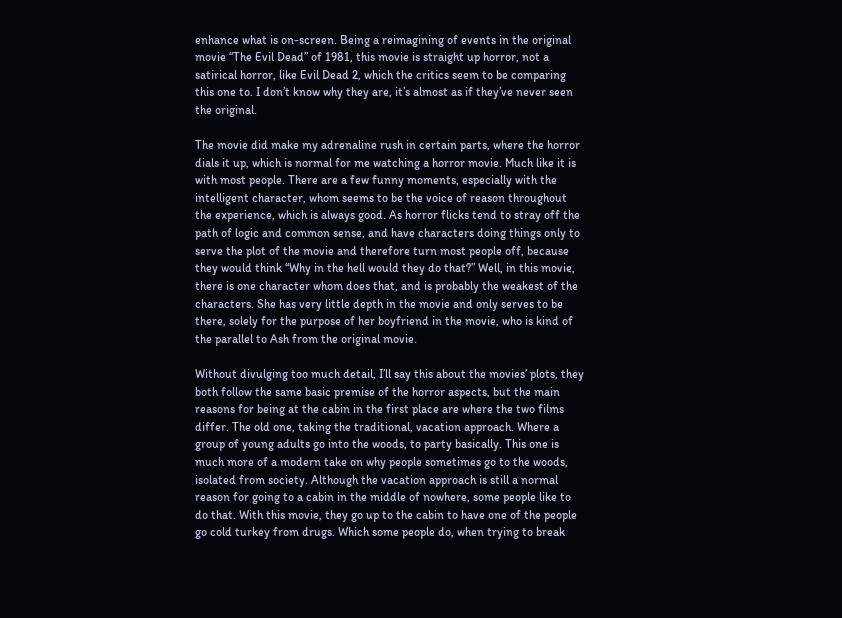enhance what is on-screen. Being a reimagining of events in the original movie “The Evil Dead” of 1981, this movie is straight up horror, not a satirical horror, like Evil Dead 2, which the critics seem to be comparing this one to. I don’t know why they are, it’s almost as if they’ve never seen the original.

The movie did make my adrenaline rush in certain parts, where the horror dials it up, which is normal for me watching a horror movie. Much like it is with most people. There are a few funny moments, especially with the intelligent character, whom seems to be the voice of reason throughout the experience, which is always good. As horror flicks tend to stray off the path of logic and common sense, and have characters doing things only to serve the plot of the movie and therefore turn most people off, because they would think “Why in the hell would they do that?” Well, in this movie, there is one character whom does that, and is probably the weakest of the characters. She has very little depth in the movie and only serves to be there, solely for the purpose of her boyfriend in the movie, who is kind of the parallel to Ash from the original movie.

Without divulging too much detail, I’ll say this about the movies’ plots, they both follow the same basic premise of the horror aspects, but the main reasons for being at the cabin in the first place are where the two films differ. The old one, taking the traditional, vacation approach. Where a group of young adults go into the woods, to party basically. This one is much more of a modern take on why people sometimes go to the woods, isolated from society. Although the vacation approach is still a normal reason for going to a cabin in the middle of nowhere, some people like to do that. With this movie, they go up to the cabin to have one of the people go cold turkey from drugs. Which some people do, when trying to break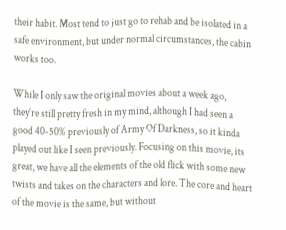their habit. Most tend to just go to rehab and be isolated in a safe environment, but under normal circumstances, the cabin works too.

While I only saw the original movies about a week ago, they’re still pretty fresh in my mind, although I had seen a good 40-50% previously of Army Of Darkness, so it kinda played out like I seen previously. Focusing on this movie, its great, we have all the elements of the old flick with some new twists and takes on the characters and lore. The core and heart of the movie is the same, but without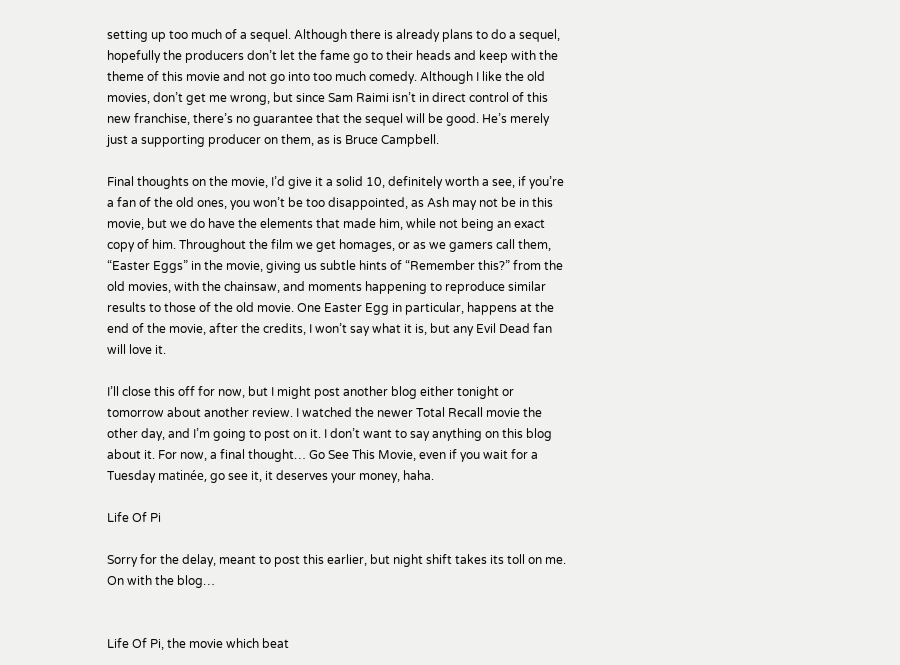setting up too much of a sequel. Although there is already plans to do a sequel, hopefully the producers don’t let the fame go to their heads and keep with the theme of this movie and not go into too much comedy. Although I like the old movies, don’t get me wrong, but since Sam Raimi isn’t in direct control of this new franchise, there’s no guarantee that the sequel will be good. He’s merely just a supporting producer on them, as is Bruce Campbell.

Final thoughts on the movie, I’d give it a solid 10, definitely worth a see, if you’re a fan of the old ones, you won’t be too disappointed, as Ash may not be in this movie, but we do have the elements that made him, while not being an exact copy of him. Throughout the film we get homages, or as we gamers call them, “Easter Eggs” in the movie, giving us subtle hints of “Remember this?” from the old movies, with the chainsaw, and moments happening to reproduce similar results to those of the old movie. One Easter Egg in particular, happens at the end of the movie, after the credits, I won’t say what it is, but any Evil Dead fan will love it.

I’ll close this off for now, but I might post another blog either tonight or tomorrow about another review. I watched the newer Total Recall movie the other day, and I’m going to post on it. I don’t want to say anything on this blog about it. For now, a final thought… Go See This Movie, even if you wait for a Tuesday matinée, go see it, it deserves your money, haha.

Life Of Pi

Sorry for the delay, meant to post this earlier, but night shift takes its toll on me. On with the blog…


Life Of Pi, the movie which beat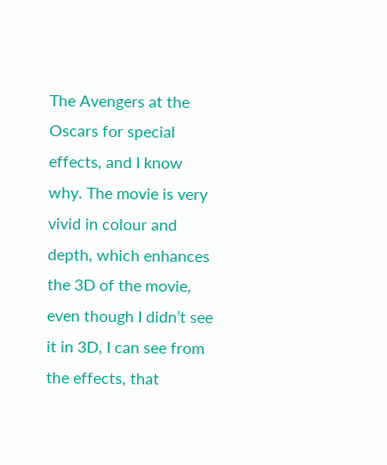The Avengers at the Oscars for special effects, and I know why. The movie is very vivid in colour and depth, which enhances the 3D of the movie, even though I didn’t see it in 3D, I can see from the effects, that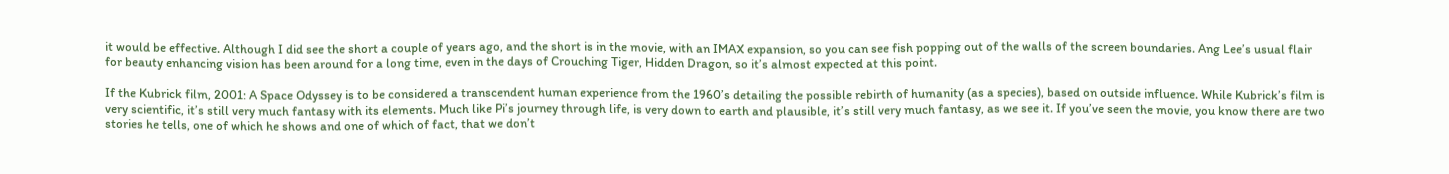it would be effective. Although I did see the short a couple of years ago, and the short is in the movie, with an IMAX expansion, so you can see fish popping out of the walls of the screen boundaries. Ang Lee’s usual flair for beauty enhancing vision has been around for a long time, even in the days of Crouching Tiger, Hidden Dragon, so it’s almost expected at this point.

If the Kubrick film, 2001: A Space Odyssey is to be considered a transcendent human experience from the 1960’s detailing the possible rebirth of humanity (as a species), based on outside influence. While Kubrick’s film is very scientific, it’s still very much fantasy with its elements. Much like Pi’s journey through life, is very down to earth and plausible, it’s still very much fantasy, as we see it. If you’ve seen the movie, you know there are two stories he tells, one of which he shows and one of which of fact, that we don’t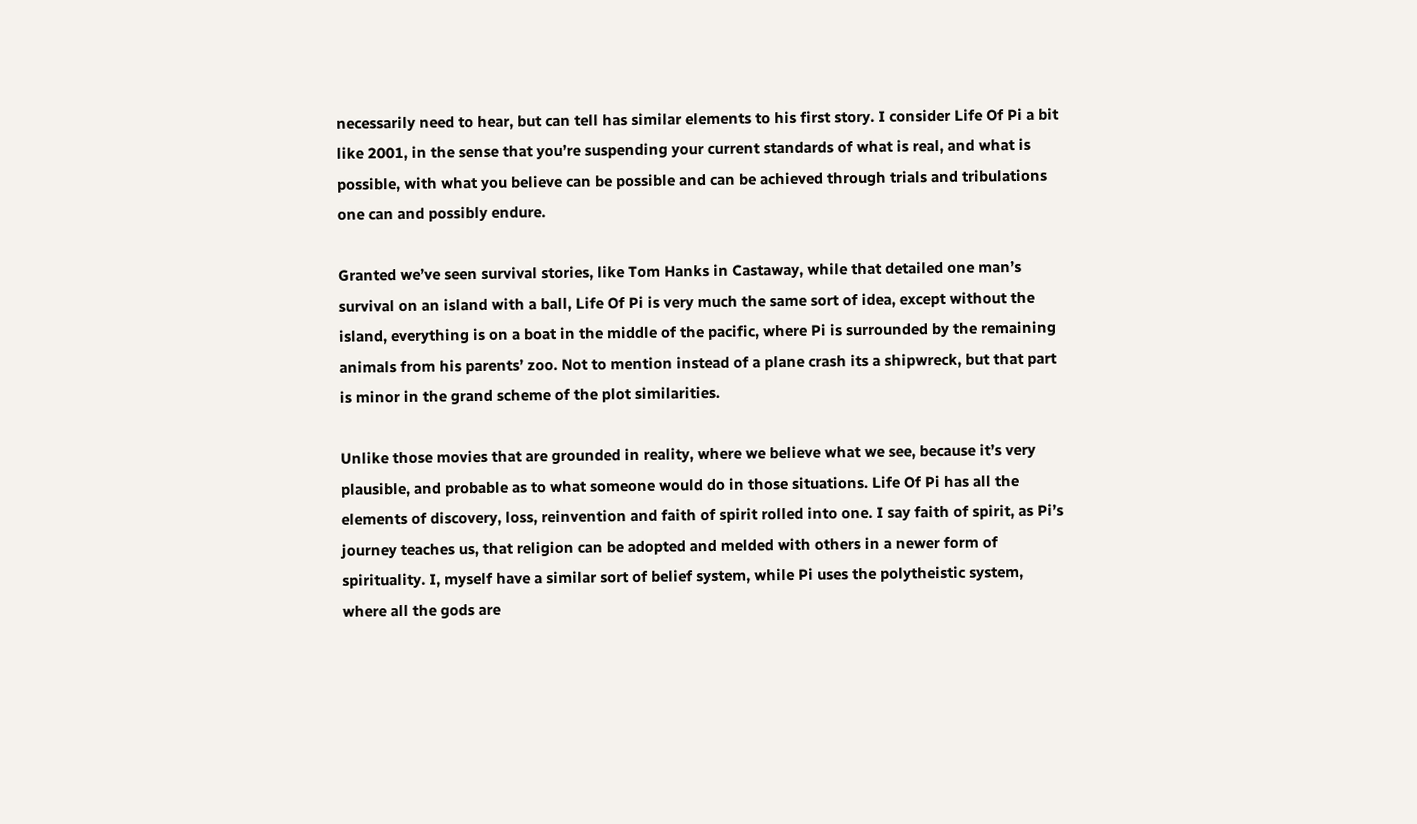necessarily need to hear, but can tell has similar elements to his first story. I consider Life Of Pi a bit like 2001, in the sense that you’re suspending your current standards of what is real, and what is possible, with what you believe can be possible and can be achieved through trials and tribulations one can and possibly endure.

Granted we’ve seen survival stories, like Tom Hanks in Castaway, while that detailed one man’s survival on an island with a ball, Life Of Pi is very much the same sort of idea, except without the island, everything is on a boat in the middle of the pacific, where Pi is surrounded by the remaining animals from his parents’ zoo. Not to mention instead of a plane crash its a shipwreck, but that part is minor in the grand scheme of the plot similarities.

Unlike those movies that are grounded in reality, where we believe what we see, because it’s very plausible, and probable as to what someone would do in those situations. Life Of Pi has all the elements of discovery, loss, reinvention and faith of spirit rolled into one. I say faith of spirit, as Pi’s journey teaches us, that religion can be adopted and melded with others in a newer form of spirituality. I, myself have a similar sort of belief system, while Pi uses the polytheistic system, where all the gods are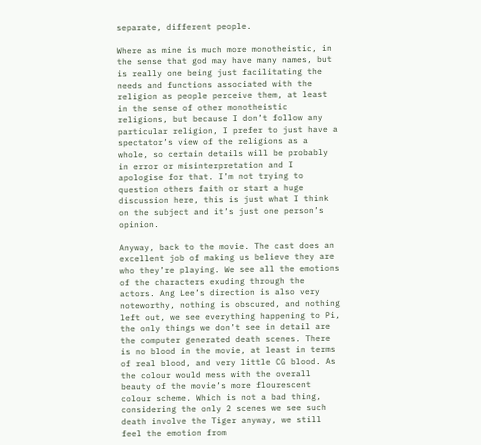separate, different people.

Where as mine is much more monotheistic, in the sense that god may have many names, but is really one being just facilitating the needs and functions associated with the religion as people perceive them, at least in the sense of other monotheistic religions, but because I don’t follow any particular religion, I prefer to just have a spectator’s view of the religions as a whole, so certain details will be probably in error or misinterpretation and I apologise for that. I’m not trying to question others faith or start a huge discussion here, this is just what I think on the subject and it’s just one person’s opinion.

Anyway, back to the movie. The cast does an excellent job of making us believe they are who they’re playing. We see all the emotions of the characters exuding through the actors. Ang Lee’s direction is also very noteworthy, nothing is obscured, and nothing left out, we see everything happening to Pi, the only things we don’t see in detail are the computer generated death scenes. There is no blood in the movie, at least in terms of real blood, and very little CG blood. As the colour would mess with the overall beauty of the movie’s more flourescent colour scheme. Which is not a bad thing, considering the only 2 scenes we see such death involve the Tiger anyway, we still feel the emotion from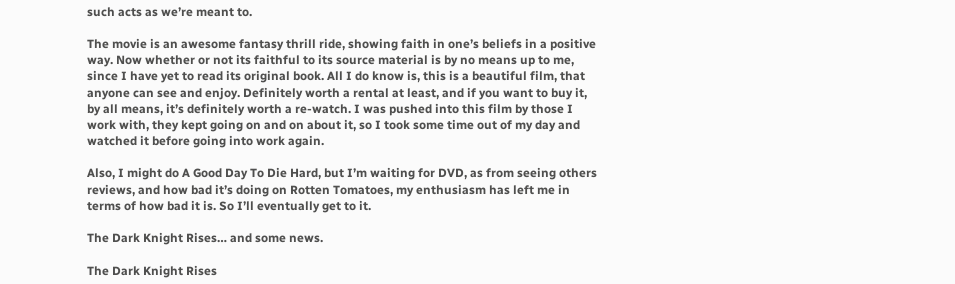such acts as we’re meant to.

The movie is an awesome fantasy thrill ride, showing faith in one’s beliefs in a positive way. Now whether or not its faithful to its source material is by no means up to me, since I have yet to read its original book. All I do know is, this is a beautiful film, that anyone can see and enjoy. Definitely worth a rental at least, and if you want to buy it, by all means, it’s definitely worth a re-watch. I was pushed into this film by those I work with, they kept going on and on about it, so I took some time out of my day and watched it before going into work again.

Also, I might do A Good Day To Die Hard, but I’m waiting for DVD, as from seeing others reviews, and how bad it’s doing on Rotten Tomatoes, my enthusiasm has left me in terms of how bad it is. So I’ll eventually get to it.

The Dark Knight Rises… and some news.

The Dark Knight Rises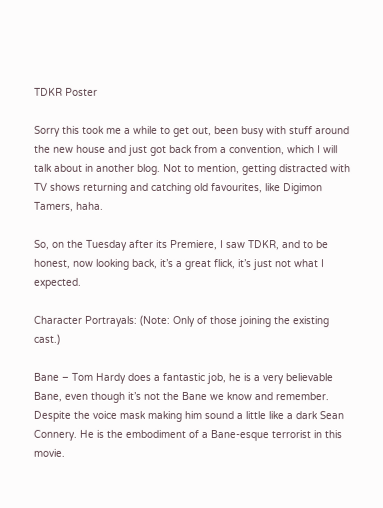TDKR Poster

Sorry this took me a while to get out, been busy with stuff around the new house and just got back from a convention, which I will talk about in another blog. Not to mention, getting distracted with TV shows returning and catching old favourites, like Digimon Tamers, haha.

So, on the Tuesday after its Premiere, I saw TDKR, and to be honest, now looking back, it’s a great flick, it’s just not what I expected.

Character Portrayals: (Note: Only of those joining the existing cast.)

Bane – Tom Hardy does a fantastic job, he is a very believable Bane, even though it’s not the Bane we know and remember. Despite the voice mask making him sound a little like a dark Sean Connery. He is the embodiment of a Bane-esque terrorist in this movie.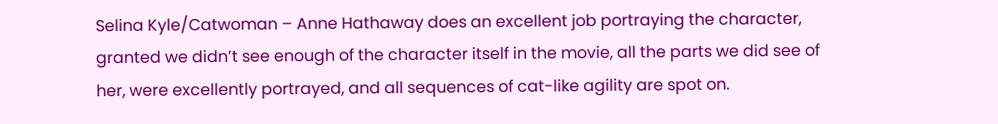Selina Kyle/Catwoman – Anne Hathaway does an excellent job portraying the character, granted we didn’t see enough of the character itself in the movie, all the parts we did see of her, were excellently portrayed, and all sequences of cat-like agility are spot on.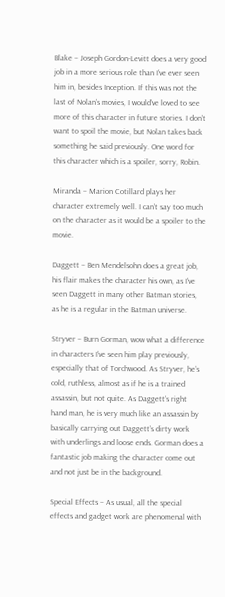Blake – Joseph Gordon-Levitt does a very good job in a more serious role than I’ve ever seen him in, besides Inception. If this was not the last of Nolan’s movies, I would’ve loved to see more of this character in future stories. I don’t want to spoil the movie, but Nolan takes back something he said previously. One word for this character which is a spoiler, sorry, Robin.

Miranda – Marion Cotillard plays her character extremely well. I can’t say too much on the character as it would be a spoiler to the movie.

Daggett – Ben Mendelsohn does a great job, his flair makes the character his own, as I’ve seen Daggett in many other Batman stories, as he is a regular in the Batman universe.

Stryver – Burn Gorman, wow what a difference in characters I’ve seen him play previously, especially that of Torchwood. As Stryver, he’s cold, ruthless, almost as if he is a trained assassin, but not quite. As Daggett’s right hand man, he is very much like an assassin by basically carrying out Daggett’s dirty work with underlings and loose ends. Gorman does a fantastic job making the character come out and not just be in the background.

Special Effects – As usual, all the special effects and gadget work are phenomenal with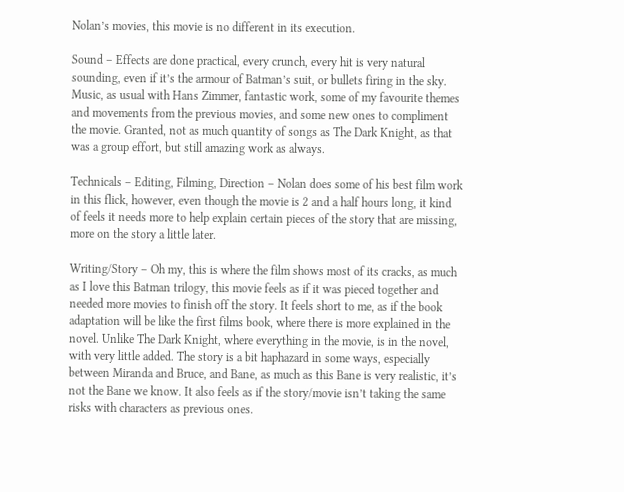Nolan’s movies, this movie is no different in its execution.

Sound – Effects are done practical, every crunch, every hit is very natural sounding, even if it’s the armour of Batman’s suit, or bullets firing in the sky. Music, as usual with Hans Zimmer, fantastic work, some of my favourite themes and movements from the previous movies, and some new ones to compliment the movie. Granted, not as much quantity of songs as The Dark Knight, as that was a group effort, but still amazing work as always.

Technicals – Editing, Filming, Direction – Nolan does some of his best film work in this flick, however, even though the movie is 2 and a half hours long, it kind of feels it needs more to help explain certain pieces of the story that are missing, more on the story a little later.

Writing/Story – Oh my, this is where the film shows most of its cracks, as much as I love this Batman trilogy, this movie feels as if it was pieced together and needed more movies to finish off the story. It feels short to me, as if the book adaptation will be like the first films book, where there is more explained in the novel. Unlike The Dark Knight, where everything in the movie, is in the novel, with very little added. The story is a bit haphazard in some ways, especially between Miranda and Bruce, and Bane, as much as this Bane is very realistic, it’s not the Bane we know. It also feels as if the story/movie isn’t taking the same risks with characters as previous ones.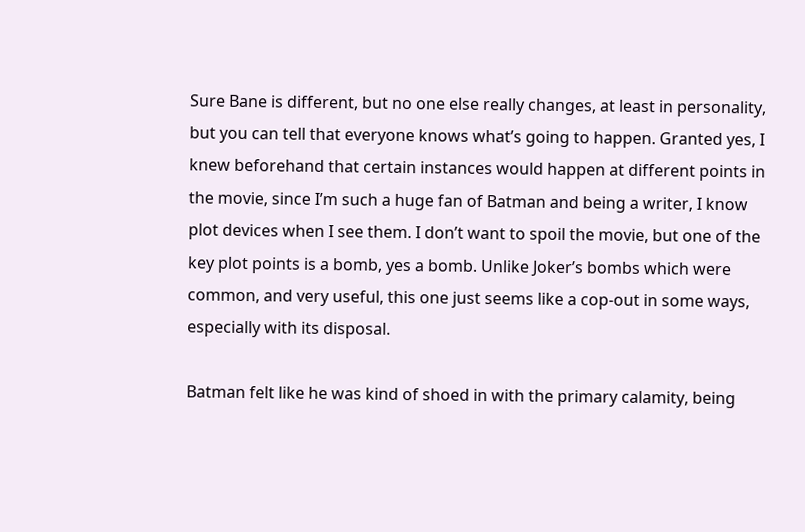Sure Bane is different, but no one else really changes, at least in personality, but you can tell that everyone knows what’s going to happen. Granted yes, I knew beforehand that certain instances would happen at different points in the movie, since I’m such a huge fan of Batman and being a writer, I know plot devices when I see them. I don’t want to spoil the movie, but one of the key plot points is a bomb, yes a bomb. Unlike Joker’s bombs which were common, and very useful, this one just seems like a cop-out in some ways, especially with its disposal.

Batman felt like he was kind of shoed in with the primary calamity, being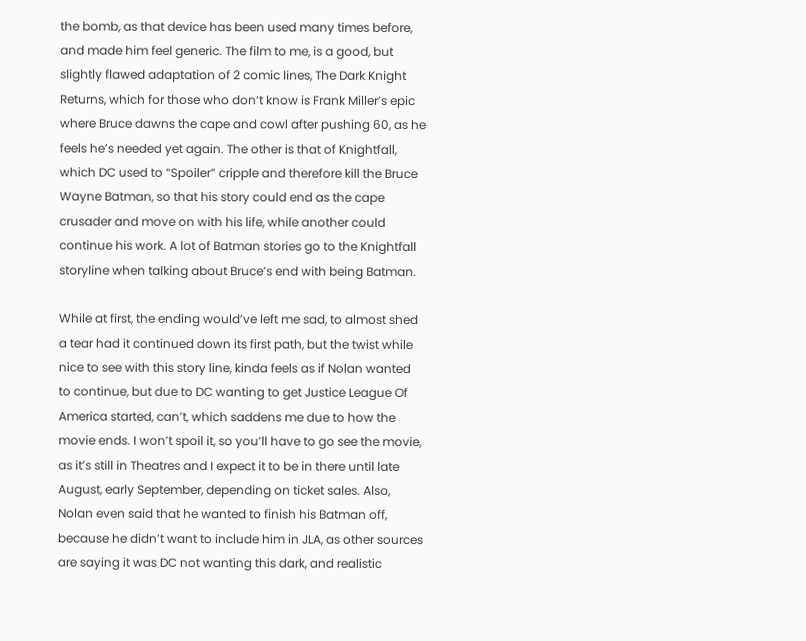the bomb, as that device has been used many times before, and made him feel generic. The film to me, is a good, but slightly flawed adaptation of 2 comic lines, The Dark Knight Returns, which for those who don’t know is Frank Miller’s epic where Bruce dawns the cape and cowl after pushing 60, as he feels he’s needed yet again. The other is that of Knightfall, which DC used to “Spoiler” cripple and therefore kill the Bruce Wayne Batman, so that his story could end as the cape crusader and move on with his life, while another could continue his work. A lot of Batman stories go to the Knightfall storyline when talking about Bruce’s end with being Batman.

While at first, the ending would’ve left me sad, to almost shed a tear had it continued down its first path, but the twist while nice to see with this story line, kinda feels as if Nolan wanted to continue, but due to DC wanting to get Justice League Of America started, can’t, which saddens me due to how the movie ends. I won’t spoil it, so you’ll have to go see the movie, as it’s still in Theatres and I expect it to be in there until late August, early September, depending on ticket sales. Also, Nolan even said that he wanted to finish his Batman off, because he didn’t want to include him in JLA, as other sources are saying it was DC not wanting this dark, and realistic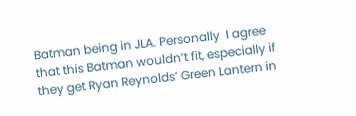Batman being in JLA. Personally  I agree that this Batman wouldn’t fit, especially if they get Ryan Reynolds’ Green Lantern in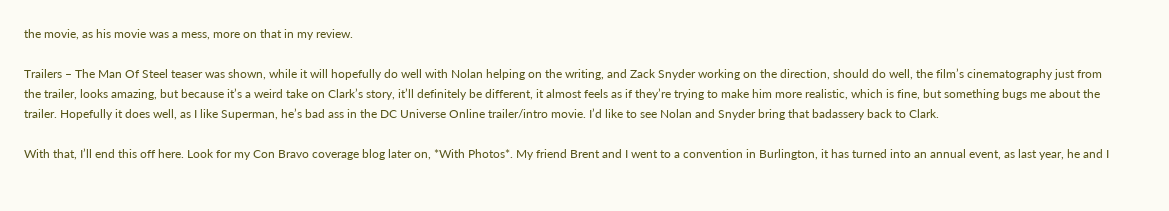the movie, as his movie was a mess, more on that in my review.

Trailers – The Man Of Steel teaser was shown, while it will hopefully do well with Nolan helping on the writing, and Zack Snyder working on the direction, should do well, the film’s cinematography just from the trailer, looks amazing, but because it’s a weird take on Clark’s story, it’ll definitely be different, it almost feels as if they’re trying to make him more realistic, which is fine, but something bugs me about the trailer. Hopefully it does well, as I like Superman, he’s bad ass in the DC Universe Online trailer/intro movie. I’d like to see Nolan and Snyder bring that badassery back to Clark.

With that, I’ll end this off here. Look for my Con Bravo coverage blog later on, *With Photos*. My friend Brent and I went to a convention in Burlington, it has turned into an annual event, as last year, he and I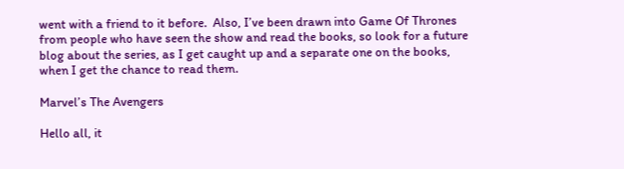went with a friend to it before.  Also, I’ve been drawn into Game Of Thrones from people who have seen the show and read the books, so look for a future blog about the series, as I get caught up and a separate one on the books, when I get the chance to read them.

Marvel’s The Avengers

Hello all, it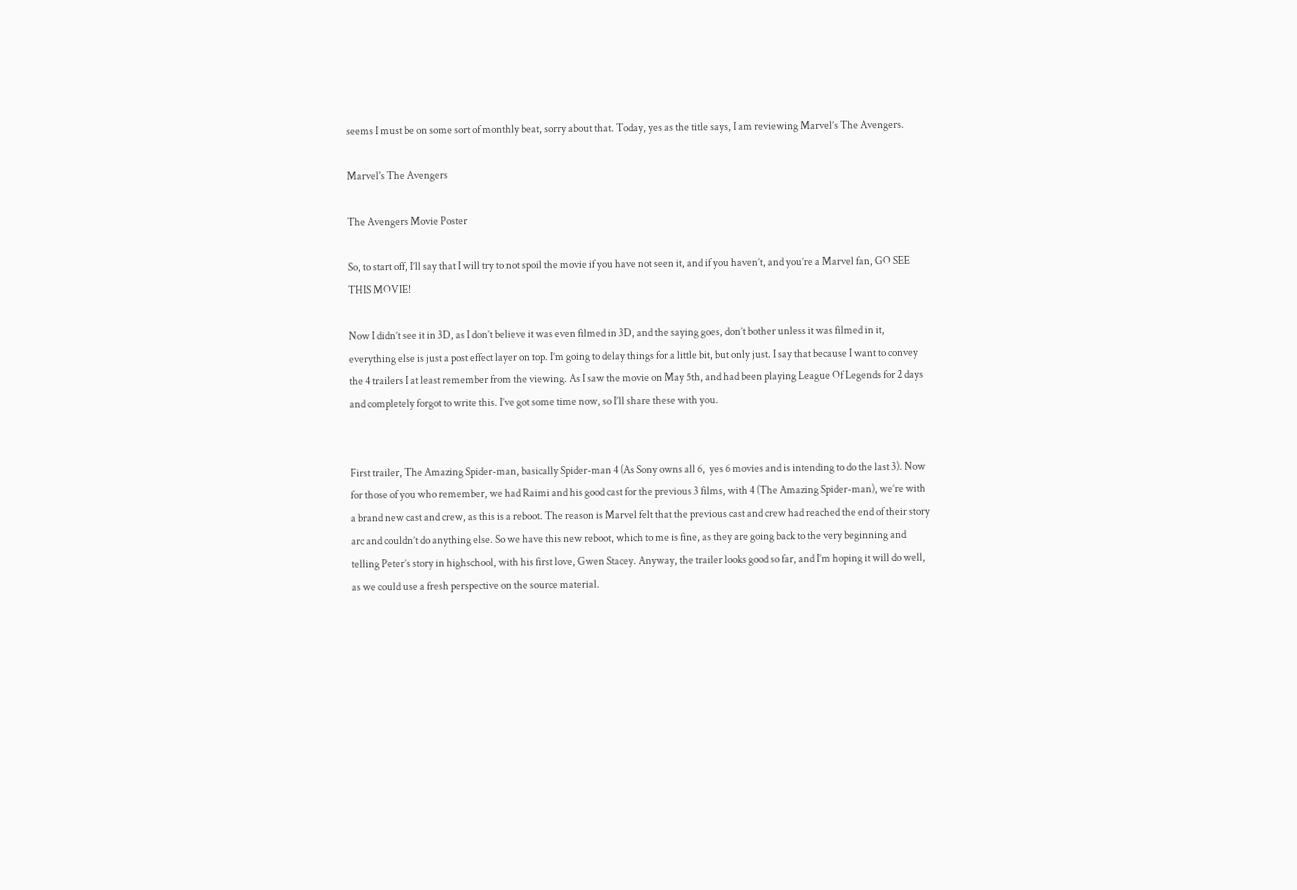seems I must be on some sort of monthly beat, sorry about that. Today, yes as the title says, I am reviewing Marvel’s The Avengers.

Marvel's The Avengers

The Avengers Movie Poster

So, to start off, I’ll say that I will try to not spoil the movie if you have not seen it, and if you haven’t, and you’re a Marvel fan, GO SEE THIS MOVIE!

Now I didn’t see it in 3D, as I don’t believe it was even filmed in 3D, and the saying goes, don’t bother unless it was filmed in it, everything else is just a post effect layer on top. I’m going to delay things for a little bit, but only just. I say that because I want to convey the 4 trailers I at least remember from the viewing. As I saw the movie on May 5th, and had been playing League Of Legends for 2 days and completely forgot to write this. I’ve got some time now, so I’ll share these with you.


First trailer, The Amazing Spider-man, basically Spider-man 4 (As Sony owns all 6,  yes 6 movies and is intending to do the last 3). Now for those of you who remember, we had Raimi and his good cast for the previous 3 films, with 4 (The Amazing Spider-man), we’re with a brand new cast and crew, as this is a reboot. The reason is Marvel felt that the previous cast and crew had reached the end of their story arc and couldn’t do anything else. So we have this new reboot, which to me is fine, as they are going back to the very beginning and telling Peter’s story in highschool, with his first love, Gwen Stacey. Anyway, the trailer looks good so far, and I’m hoping it will do well, as we could use a fresh perspective on the source material.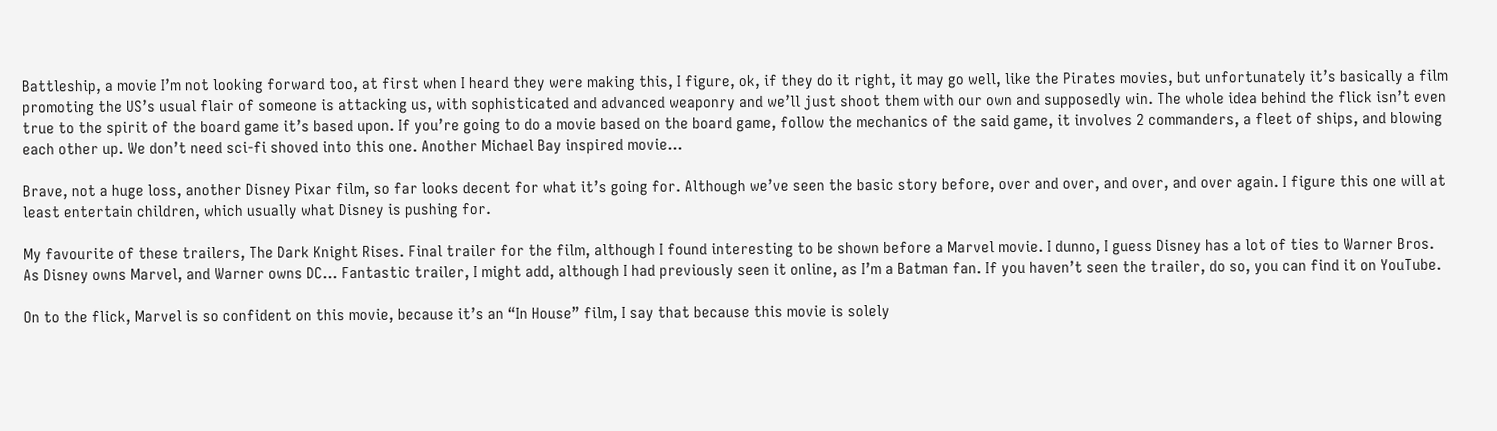Battleship, a movie I’m not looking forward too, at first when I heard they were making this, I figure, ok, if they do it right, it may go well, like the Pirates movies, but unfortunately it’s basically a film promoting the US’s usual flair of someone is attacking us, with sophisticated and advanced weaponry and we’ll just shoot them with our own and supposedly win. The whole idea behind the flick isn’t even true to the spirit of the board game it’s based upon. If you’re going to do a movie based on the board game, follow the mechanics of the said game, it involves 2 commanders, a fleet of ships, and blowing each other up. We don’t need sci-fi shoved into this one. Another Michael Bay inspired movie…

Brave, not a huge loss, another Disney Pixar film, so far looks decent for what it’s going for. Although we’ve seen the basic story before, over and over, and over, and over again. I figure this one will at least entertain children, which usually what Disney is pushing for.

My favourite of these trailers, The Dark Knight Rises. Final trailer for the film, although I found interesting to be shown before a Marvel movie. I dunno, I guess Disney has a lot of ties to Warner Bros. As Disney owns Marvel, and Warner owns DC… Fantastic trailer, I might add, although I had previously seen it online, as I’m a Batman fan. If you haven’t seen the trailer, do so, you can find it on YouTube.

On to the flick, Marvel is so confident on this movie, because it’s an “In House” film, I say that because this movie is solely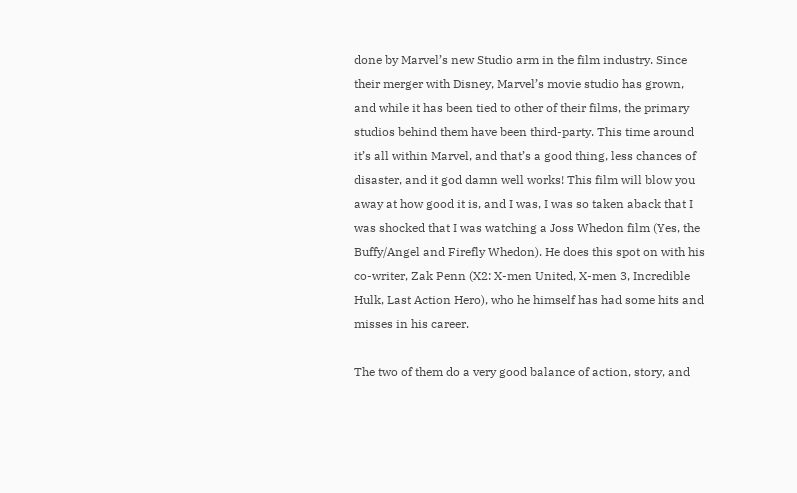done by Marvel’s new Studio arm in the film industry. Since their merger with Disney, Marvel’s movie studio has grown, and while it has been tied to other of their films, the primary studios behind them have been third-party. This time around it’s all within Marvel, and that’s a good thing, less chances of disaster, and it god damn well works! This film will blow you away at how good it is, and I was, I was so taken aback that I was shocked that I was watching a Joss Whedon film (Yes, the Buffy/Angel and Firefly Whedon). He does this spot on with his co-writer, Zak Penn (X2: X-men United, X-men 3, Incredible Hulk, Last Action Hero), who he himself has had some hits and misses in his career.

The two of them do a very good balance of action, story, and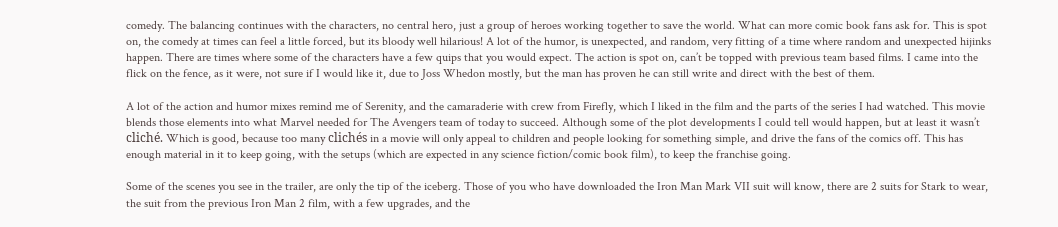comedy. The balancing continues with the characters, no central hero, just a group of heroes working together to save the world. What can more comic book fans ask for. This is spot on, the comedy at times can feel a little forced, but its bloody well hilarious! A lot of the humor, is unexpected, and random, very fitting of a time where random and unexpected hijinks happen. There are times where some of the characters have a few quips that you would expect. The action is spot on, can’t be topped with previous team based films. I came into the flick on the fence, as it were, not sure if I would like it, due to Joss Whedon mostly, but the man has proven he can still write and direct with the best of them.

A lot of the action and humor mixes remind me of Serenity, and the camaraderie with crew from Firefly, which I liked in the film and the parts of the series I had watched. This movie blends those elements into what Marvel needed for The Avengers team of today to succeed. Although some of the plot developments I could tell would happen, but at least it wasn’t cliché. Which is good, because too many clichés in a movie will only appeal to children and people looking for something simple, and drive the fans of the comics off. This has enough material in it to keep going, with the setups (which are expected in any science fiction/comic book film), to keep the franchise going.

Some of the scenes you see in the trailer, are only the tip of the iceberg. Those of you who have downloaded the Iron Man Mark VII suit will know, there are 2 suits for Stark to wear, the suit from the previous Iron Man 2 film, with a few upgrades, and the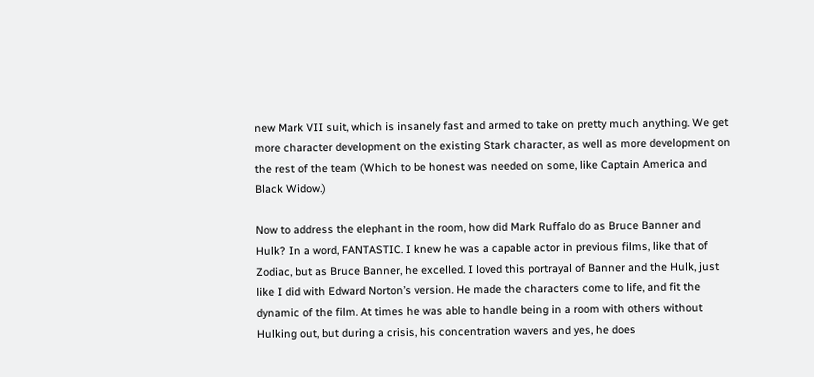new Mark VII suit, which is insanely fast and armed to take on pretty much anything. We get more character development on the existing Stark character, as well as more development on the rest of the team (Which to be honest was needed on some, like Captain America and Black Widow.)

Now to address the elephant in the room, how did Mark Ruffalo do as Bruce Banner and Hulk? In a word, FANTASTIC. I knew he was a capable actor in previous films, like that of Zodiac, but as Bruce Banner, he excelled. I loved this portrayal of Banner and the Hulk, just like I did with Edward Norton’s version. He made the characters come to life, and fit the dynamic of the film. At times he was able to handle being in a room with others without Hulking out, but during a crisis, his concentration wavers and yes, he does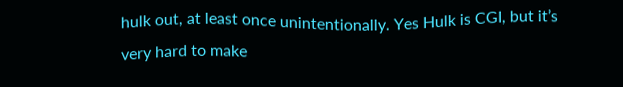hulk out, at least once unintentionally. Yes Hulk is CGI, but it’s very hard to make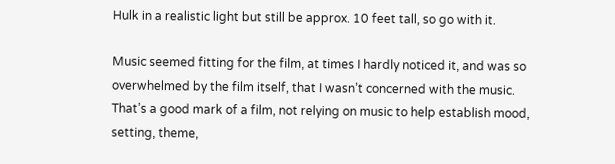Hulk in a realistic light but still be approx. 10 feet tall, so go with it.

Music seemed fitting for the film, at times I hardly noticed it, and was so overwhelmed by the film itself, that I wasn’t concerned with the music. That’s a good mark of a film, not relying on music to help establish mood, setting, theme,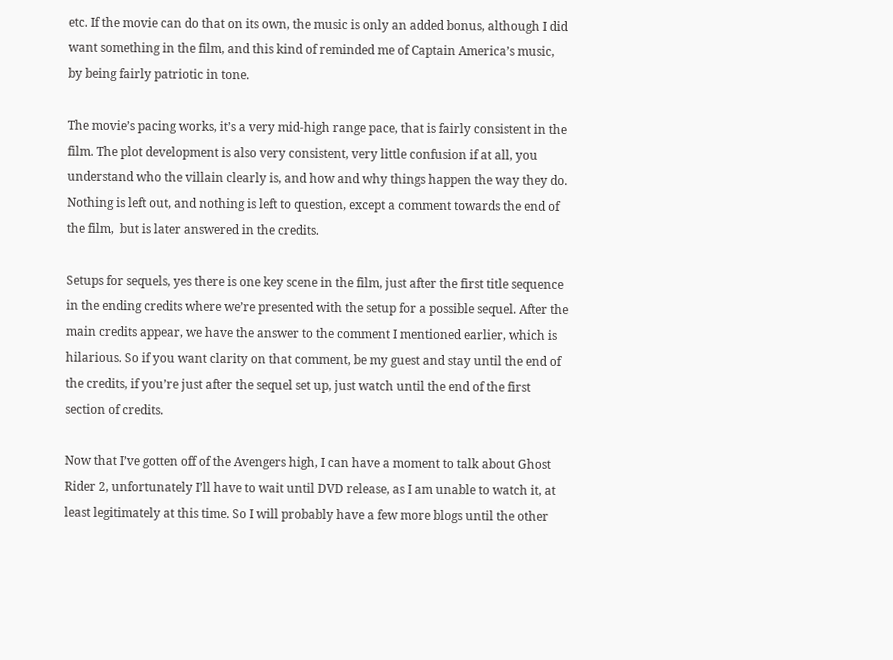etc. If the movie can do that on its own, the music is only an added bonus, although I did want something in the film, and this kind of reminded me of Captain America’s music, by being fairly patriotic in tone.

The movie’s pacing works, it’s a very mid-high range pace, that is fairly consistent in the film. The plot development is also very consistent, very little confusion if at all, you understand who the villain clearly is, and how and why things happen the way they do. Nothing is left out, and nothing is left to question, except a comment towards the end of the film,  but is later answered in the credits.

Setups for sequels, yes there is one key scene in the film, just after the first title sequence in the ending credits where we’re presented with the setup for a possible sequel. After the main credits appear, we have the answer to the comment I mentioned earlier, which is hilarious. So if you want clarity on that comment, be my guest and stay until the end of the credits, if you’re just after the sequel set up, just watch until the end of the first section of credits.

Now that I’ve gotten off of the Avengers high, I can have a moment to talk about Ghost Rider 2, unfortunately I’ll have to wait until DVD release, as I am unable to watch it, at least legitimately at this time. So I will probably have a few more blogs until the other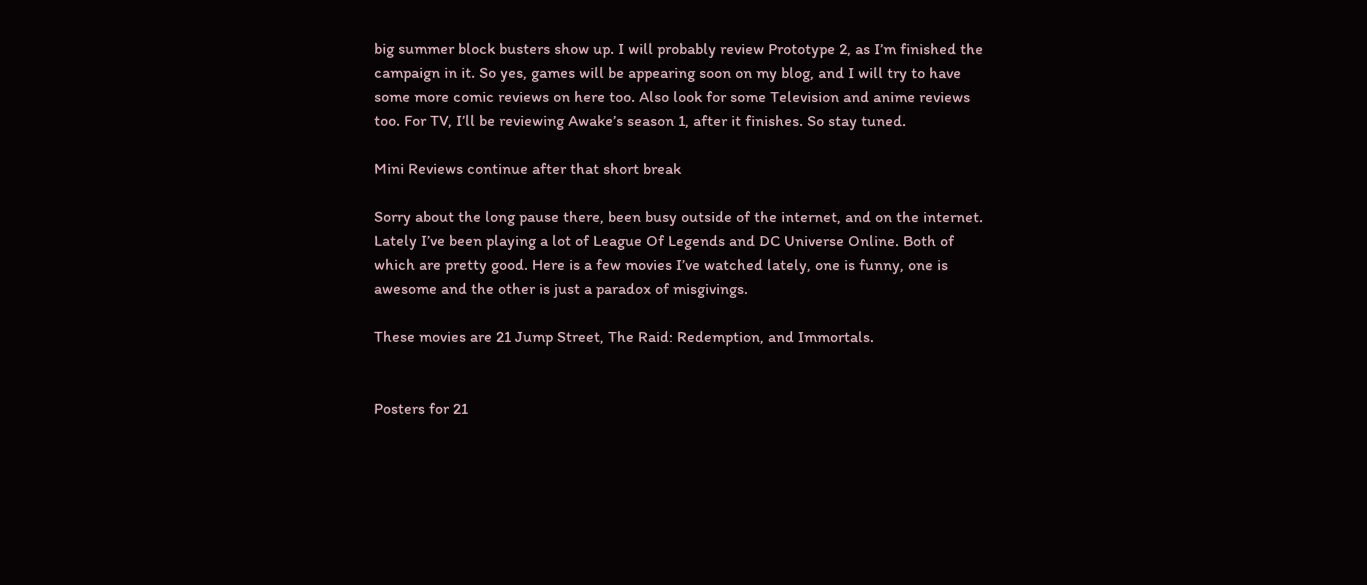big summer block busters show up. I will probably review Prototype 2, as I’m finished the campaign in it. So yes, games will be appearing soon on my blog, and I will try to have some more comic reviews on here too. Also look for some Television and anime reviews too. For TV, I’ll be reviewing Awake’s season 1, after it finishes. So stay tuned.

Mini Reviews continue after that short break

Sorry about the long pause there, been busy outside of the internet, and on the internet. Lately I’ve been playing a lot of League Of Legends and DC Universe Online. Both of which are pretty good. Here is a few movies I’ve watched lately, one is funny, one is awesome and the other is just a paradox of misgivings.

These movies are 21 Jump Street, The Raid: Redemption, and Immortals.


Posters for 21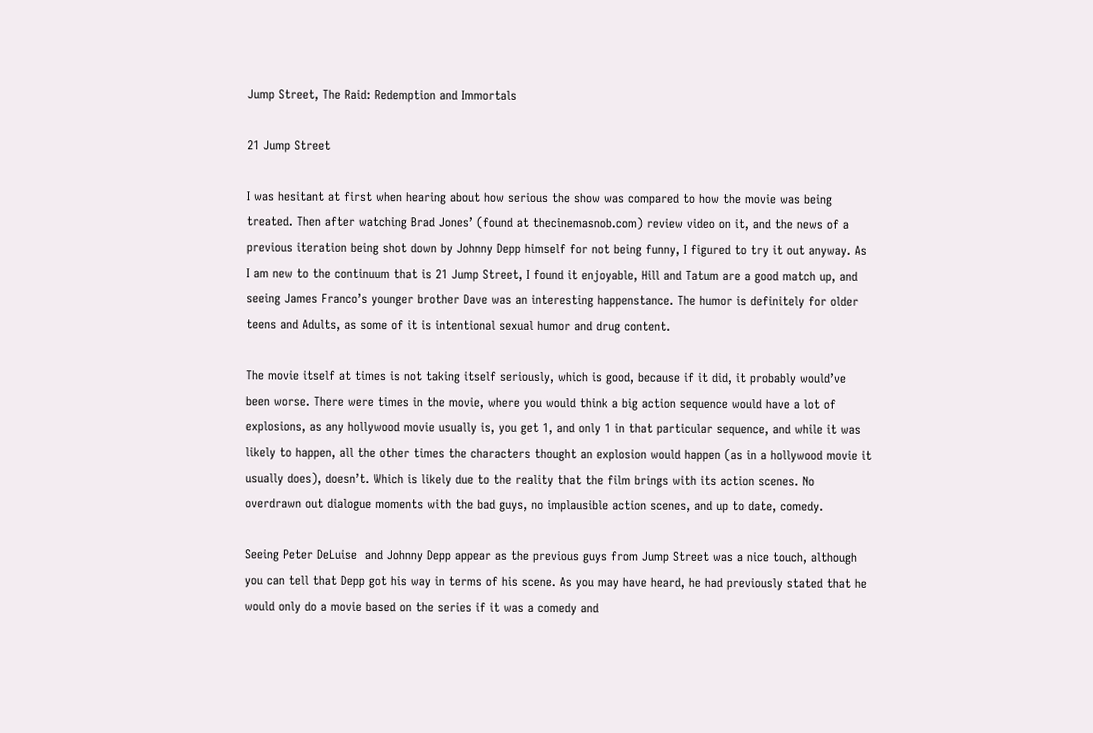Jump Street, The Raid: Redemption and Immortals

21 Jump Street

I was hesitant at first when hearing about how serious the show was compared to how the movie was being treated. Then after watching Brad Jones’ (found at thecinemasnob.com) review video on it, and the news of a previous iteration being shot down by Johnny Depp himself for not being funny, I figured to try it out anyway. As I am new to the continuum that is 21 Jump Street, I found it enjoyable, Hill and Tatum are a good match up, and seeing James Franco’s younger brother Dave was an interesting happenstance. The humor is definitely for older teens and Adults, as some of it is intentional sexual humor and drug content.

The movie itself at times is not taking itself seriously, which is good, because if it did, it probably would’ve been worse. There were times in the movie, where you would think a big action sequence would have a lot of explosions, as any hollywood movie usually is, you get 1, and only 1 in that particular sequence, and while it was likely to happen, all the other times the characters thought an explosion would happen (as in a hollywood movie it usually does), doesn’t. Which is likely due to the reality that the film brings with its action scenes. No overdrawn out dialogue moments with the bad guys, no implausible action scenes, and up to date, comedy.

Seeing Peter DeLuise  and Johnny Depp appear as the previous guys from Jump Street was a nice touch, although you can tell that Depp got his way in terms of his scene. As you may have heard, he had previously stated that he would only do a movie based on the series if it was a comedy and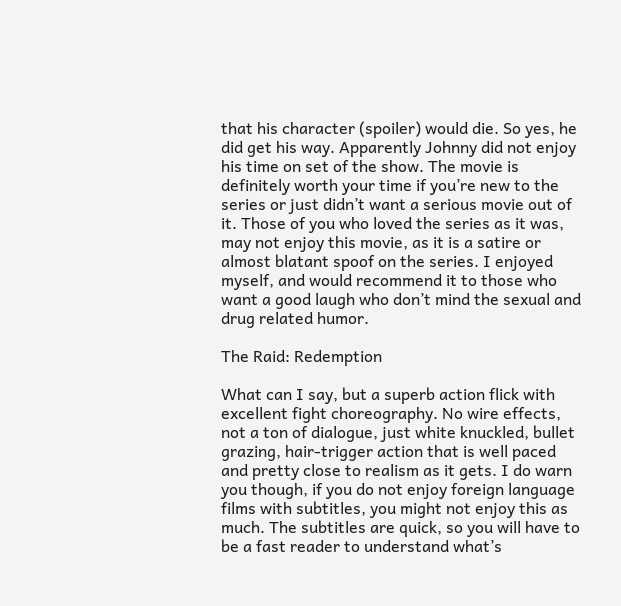that his character (spoiler) would die. So yes, he did get his way. Apparently Johnny did not enjoy his time on set of the show. The movie is definitely worth your time if you’re new to the series or just didn’t want a serious movie out of it. Those of you who loved the series as it was, may not enjoy this movie, as it is a satire or almost blatant spoof on the series. I enjoyed myself, and would recommend it to those who want a good laugh who don’t mind the sexual and drug related humor.

The Raid: Redemption

What can I say, but a superb action flick with excellent fight choreography. No wire effects, not a ton of dialogue, just white knuckled, bullet grazing, hair-trigger action that is well paced and pretty close to realism as it gets. I do warn you though, if you do not enjoy foreign language films with subtitles, you might not enjoy this as much. The subtitles are quick, so you will have to be a fast reader to understand what’s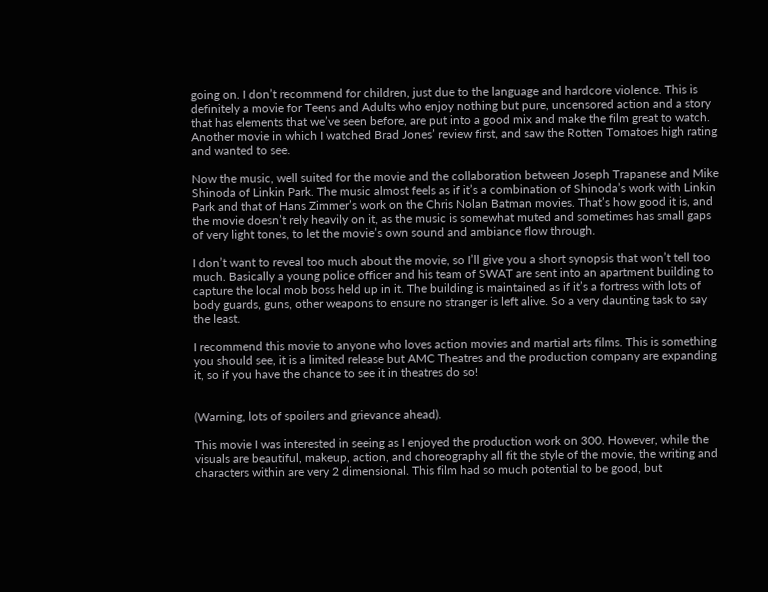going on. I don’t recommend for children, just due to the language and hardcore violence. This is definitely a movie for Teens and Adults who enjoy nothing but pure, uncensored action and a story that has elements that we’ve seen before, are put into a good mix and make the film great to watch. Another movie in which I watched Brad Jones’ review first, and saw the Rotten Tomatoes high rating and wanted to see.

Now the music, well suited for the movie and the collaboration between Joseph Trapanese and Mike Shinoda of Linkin Park. The music almost feels as if it’s a combination of Shinoda’s work with Linkin Park and that of Hans Zimmer’s work on the Chris Nolan Batman movies. That’s how good it is, and the movie doesn’t rely heavily on it, as the music is somewhat muted and sometimes has small gaps of very light tones, to let the movie’s own sound and ambiance flow through.

I don’t want to reveal too much about the movie, so I’ll give you a short synopsis that won’t tell too much. Basically a young police officer and his team of SWAT are sent into an apartment building to capture the local mob boss held up in it. The building is maintained as if it’s a fortress with lots of body guards, guns, other weapons to ensure no stranger is left alive. So a very daunting task to say the least.

I recommend this movie to anyone who loves action movies and martial arts films. This is something you should see, it is a limited release but AMC Theatres and the production company are expanding it, so if you have the chance to see it in theatres do so!


(Warning, lots of spoilers and grievance ahead).

This movie I was interested in seeing as I enjoyed the production work on 300. However, while the visuals are beautiful, makeup, action, and choreography all fit the style of the movie, the writing and characters within are very 2 dimensional. This film had so much potential to be good, but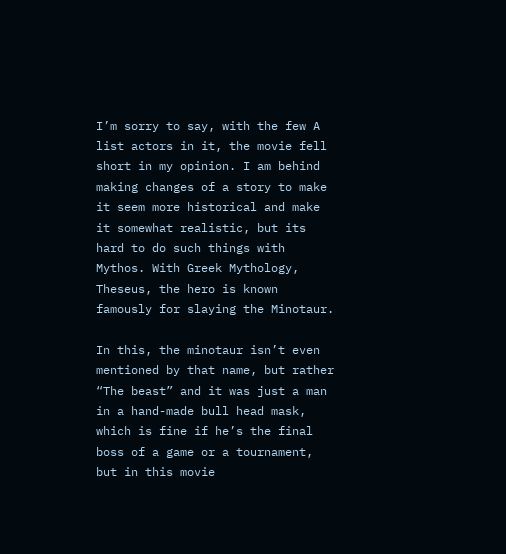I’m sorry to say, with the few A list actors in it, the movie fell short in my opinion. I am behind making changes of a story to make it seem more historical and make it somewhat realistic, but its hard to do such things with Mythos. With Greek Mythology, Theseus, the hero is known famously for slaying the Minotaur.

In this, the minotaur isn’t even mentioned by that name, but rather “The beast” and it was just a man in a hand-made bull head mask, which is fine if he’s the final boss of a game or a tournament, but in this movie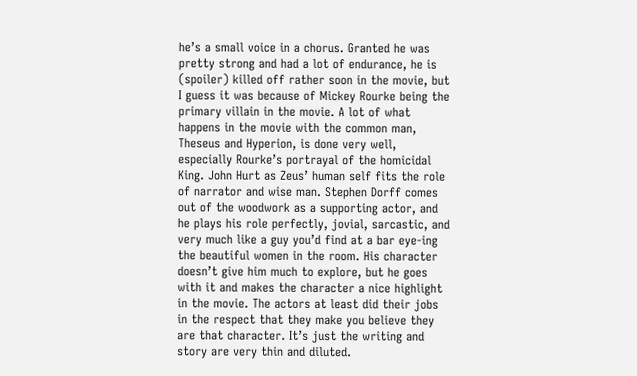he’s a small voice in a chorus. Granted he was pretty strong and had a lot of endurance, he is (spoiler) killed off rather soon in the movie, but I guess it was because of Mickey Rourke being the primary villain in the movie. A lot of what happens in the movie with the common man, Theseus and Hyperion, is done very well, especially Rourke’s portrayal of the homicidal King. John Hurt as Zeus’ human self fits the role of narrator and wise man. Stephen Dorff comes out of the woodwork as a supporting actor, and he plays his role perfectly, jovial, sarcastic, and very much like a guy you’d find at a bar eye-ing the beautiful women in the room. His character doesn’t give him much to explore, but he goes with it and makes the character a nice highlight in the movie. The actors at least did their jobs in the respect that they make you believe they are that character. It’s just the writing and story are very thin and diluted.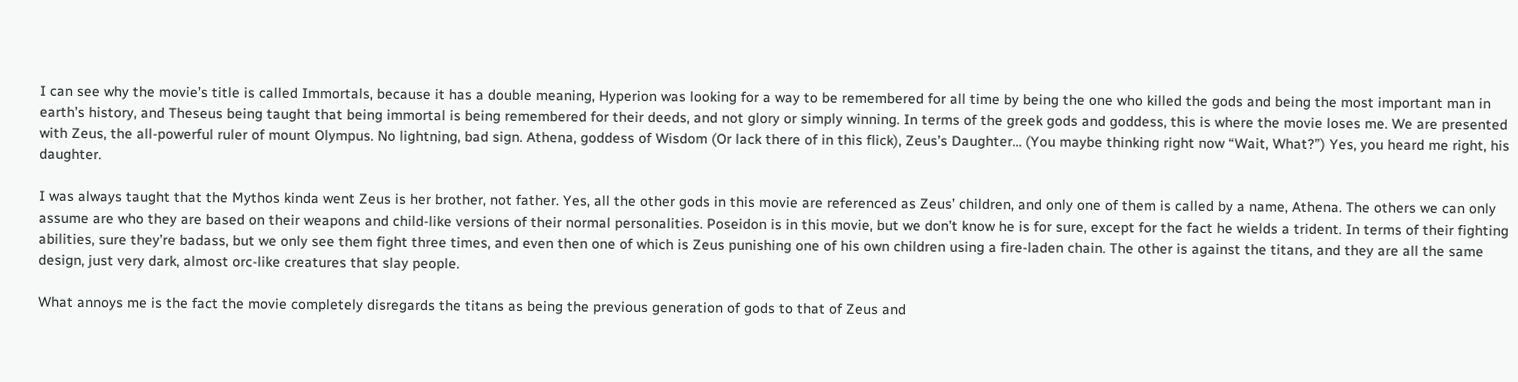I can see why the movie’s title is called Immortals, because it has a double meaning, Hyperion was looking for a way to be remembered for all time by being the one who killed the gods and being the most important man in earth’s history, and Theseus being taught that being immortal is being remembered for their deeds, and not glory or simply winning. In terms of the greek gods and goddess, this is where the movie loses me. We are presented with Zeus, the all-powerful ruler of mount Olympus. No lightning, bad sign. Athena, goddess of Wisdom (Or lack there of in this flick), Zeus’s Daughter… (You maybe thinking right now “Wait, What?”) Yes, you heard me right, his daughter.

I was always taught that the Mythos kinda went Zeus is her brother, not father. Yes, all the other gods in this movie are referenced as Zeus’ children, and only one of them is called by a name, Athena. The others we can only assume are who they are based on their weapons and child-like versions of their normal personalities. Poseidon is in this movie, but we don’t know he is for sure, except for the fact he wields a trident. In terms of their fighting abilities, sure they’re badass, but we only see them fight three times, and even then one of which is Zeus punishing one of his own children using a fire-laden chain. The other is against the titans, and they are all the same design, just very dark, almost orc-like creatures that slay people.

What annoys me is the fact the movie completely disregards the titans as being the previous generation of gods to that of Zeus and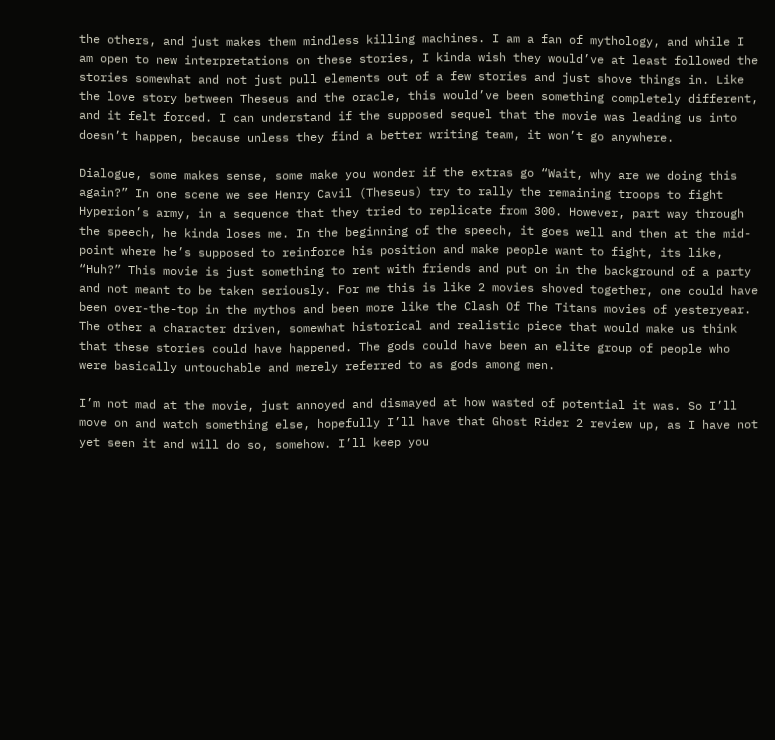the others, and just makes them mindless killing machines. I am a fan of mythology, and while I am open to new interpretations on these stories, I kinda wish they would’ve at least followed the stories somewhat and not just pull elements out of a few stories and just shove things in. Like the love story between Theseus and the oracle, this would’ve been something completely different, and it felt forced. I can understand if the supposed sequel that the movie was leading us into doesn’t happen, because unless they find a better writing team, it won’t go anywhere.

Dialogue, some makes sense, some make you wonder if the extras go “Wait, why are we doing this again?” In one scene we see Henry Cavil (Theseus) try to rally the remaining troops to fight Hyperion’s army, in a sequence that they tried to replicate from 300. However, part way through the speech, he kinda loses me. In the beginning of the speech, it goes well and then at the mid-point where he’s supposed to reinforce his position and make people want to fight, its like, “Huh?” This movie is just something to rent with friends and put on in the background of a party and not meant to be taken seriously. For me this is like 2 movies shoved together, one could have been over-the-top in the mythos and been more like the Clash Of The Titans movies of yesteryear. The other a character driven, somewhat historical and realistic piece that would make us think that these stories could have happened. The gods could have been an elite group of people who were basically untouchable and merely referred to as gods among men.

I’m not mad at the movie, just annoyed and dismayed at how wasted of potential it was. So I’ll move on and watch something else, hopefully I’ll have that Ghost Rider 2 review up, as I have not yet seen it and will do so, somehow. I’ll keep you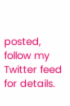posted, follow my Twitter feed for details.